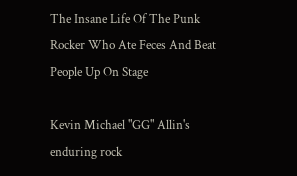The Insane Life Of The Punk Rocker Who Ate Feces And Beat People Up On Stage

Kevin Michael "GG" Allin's enduring rock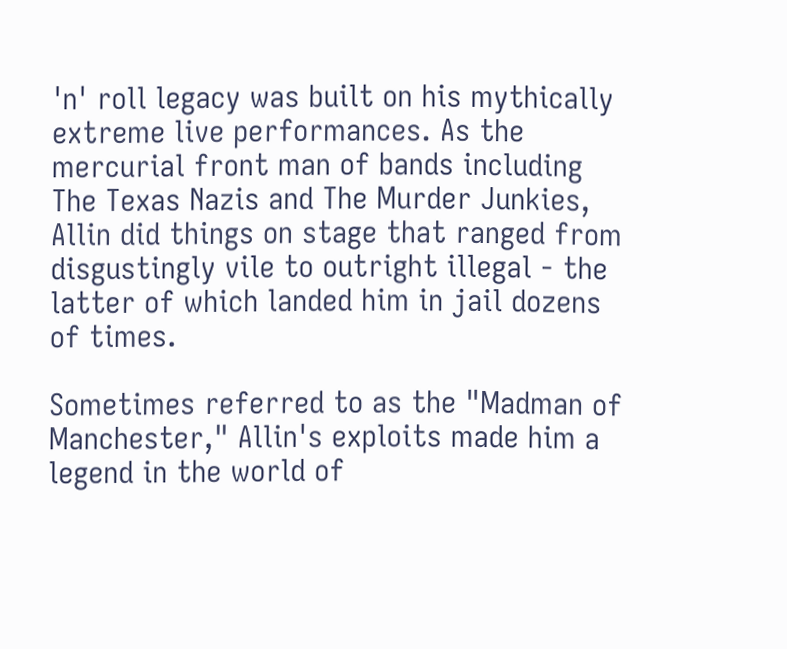'n' roll legacy was built on his mythically extreme live performances. As the mercurial front man of bands including The Texas Nazis and The Murder Junkies, Allin did things on stage that ranged from disgustingly vile to outright illegal - the latter of which landed him in jail dozens of times.

Sometimes referred to as the "Madman of Manchester," Allin's exploits made him a legend in the world of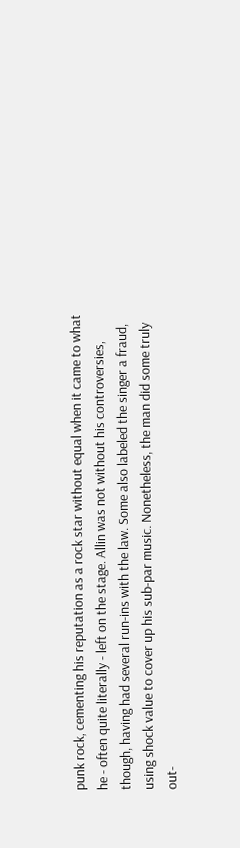punk rock, cementing his reputation as a rock star without equal when it came to what he - often quite literally - left on the stage. Allin was not without his controversies, though, having had several run-ins with the law. Some also labeled the singer a fraud, using shock value to cover up his sub-par music. Nonetheless, the man did some truly out-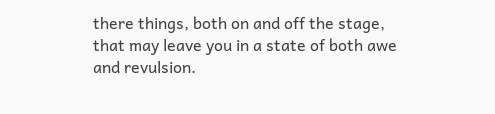there things, both on and off the stage, that may leave you in a state of both awe and revulsion.